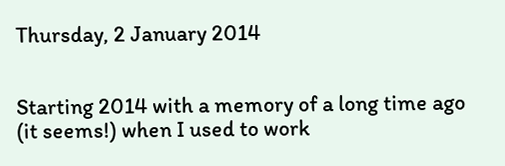Thursday, 2 January 2014


Starting 2014 with a memory of a long time ago (it seems!) when I used to work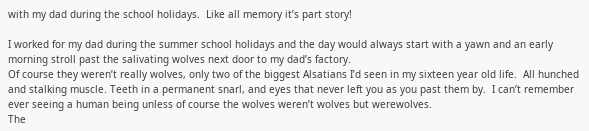with my dad during the school holidays.  Like all memory it’s part story!

I worked for my dad during the summer school holidays and the day would always start with a yawn and an early morning stroll past the salivating wolves next door to my dad’s factory.
Of course they weren’t really wolves, only two of the biggest Alsatians I’d seen in my sixteen year old life.  All hunched and stalking muscle. Teeth in a permanent snarl, and eyes that never left you as you past them by.  I can’t remember ever seeing a human being unless of course the wolves weren’t wolves but werewolves.
The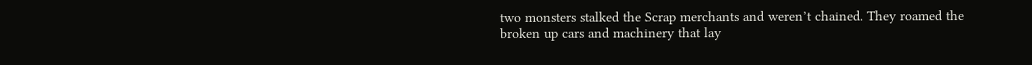two monsters stalked the Scrap merchants and weren’t chained. They roamed the broken up cars and machinery that lay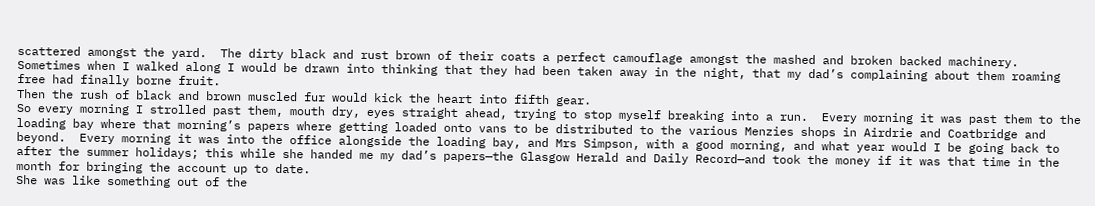scattered amongst the yard.  The dirty black and rust brown of their coats a perfect camouflage amongst the mashed and broken backed machinery.
Sometimes when I walked along I would be drawn into thinking that they had been taken away in the night, that my dad’s complaining about them roaming free had finally borne fruit.
Then the rush of black and brown muscled fur would kick the heart into fifth gear.
So every morning I strolled past them, mouth dry, eyes straight ahead, trying to stop myself breaking into a run.  Every morning it was past them to the loading bay where that morning’s papers where getting loaded onto vans to be distributed to the various Menzies shops in Airdrie and Coatbridge and beyond.  Every morning it was into the office alongside the loading bay, and Mrs Simpson, with a good morning, and what year would I be going back to after the summer holidays; this while she handed me my dad’s papers—the Glasgow Herald and Daily Record—and took the money if it was that time in the month for bringing the account up to date.
She was like something out of the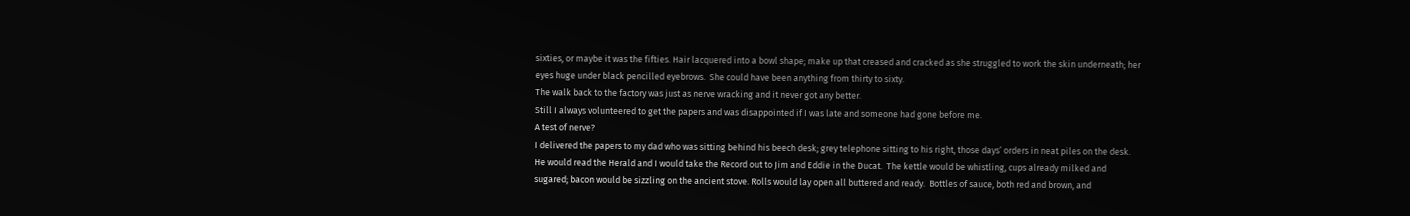sixties, or maybe it was the fifties. Hair lacquered into a bowl shape; make up that creased and cracked as she struggled to work the skin underneath; her eyes huge under black pencilled eyebrows.  She could have been anything from thirty to sixty.
The walk back to the factory was just as nerve wracking and it never got any better.
Still I always volunteered to get the papers and was disappointed if I was late and someone had gone before me.
A test of nerve?
I delivered the papers to my dad who was sitting behind his beech desk; grey telephone sitting to his right, those days’ orders in neat piles on the desk.
He would read the Herald and I would take the Record out to Jim and Eddie in the Ducat.  The kettle would be whistling, cups already milked and sugared; bacon would be sizzling on the ancient stove. Rolls would lay open all buttered and ready.  Bottles of sauce, both red and brown, and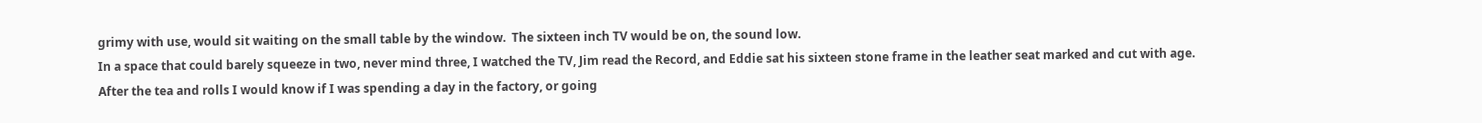grimy with use, would sit waiting on the small table by the window.  The sixteen inch TV would be on, the sound low.
In a space that could barely squeeze in two, never mind three, I watched the TV, Jim read the Record, and Eddie sat his sixteen stone frame in the leather seat marked and cut with age.
After the tea and rolls I would know if I was spending a day in the factory, or going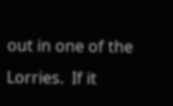out in one of the Lorries.  If it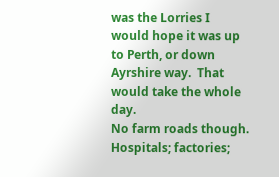was the Lorries I would hope it was up to Perth, or down Ayrshire way.  That would take the whole day.
No farm roads though.  Hospitals; factories;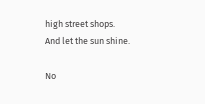high street shops.
And let the sun shine.

No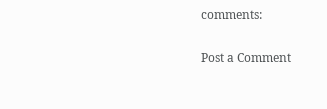comments:

Post a Comment